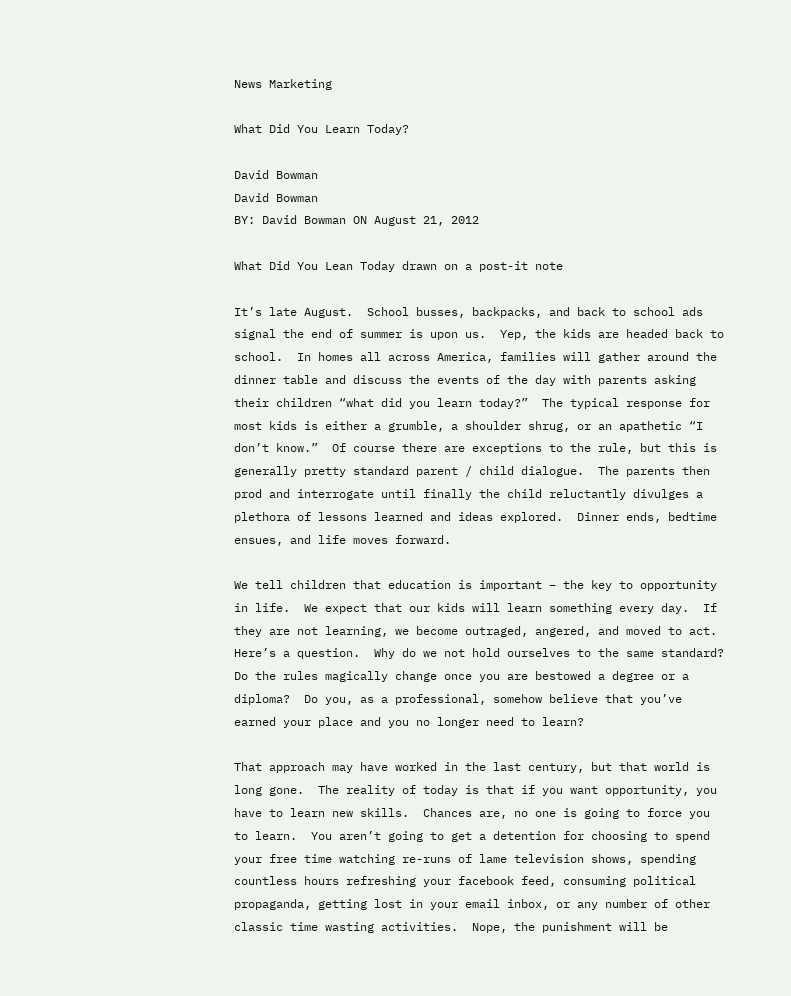News Marketing

What Did You Learn Today?

David Bowman
David Bowman
BY: David Bowman ON August 21, 2012

What Did You Lean Today drawn on a post-it note

It’s late August.  School busses, backpacks, and back to school ads signal the end of summer is upon us.  Yep, the kids are headed back to school.  In homes all across America, families will gather around the dinner table and discuss the events of the day with parents asking their children “what did you learn today?”  The typical response for most kids is either a grumble, a shoulder shrug, or an apathetic “I don’t know.”  Of course there are exceptions to the rule, but this is generally pretty standard parent / child dialogue.  The parents then prod and interrogate until finally the child reluctantly divulges a plethora of lessons learned and ideas explored.  Dinner ends, bedtime ensues, and life moves forward.

We tell children that education is important – the key to opportunity in life.  We expect that our kids will learn something every day.  If they are not learning, we become outraged, angered, and moved to act.    Here’s a question.  Why do we not hold ourselves to the same standard?  Do the rules magically change once you are bestowed a degree or a diploma?  Do you, as a professional, somehow believe that you’ve earned your place and you no longer need to learn?

That approach may have worked in the last century, but that world is long gone.  The reality of today is that if you want opportunity, you have to learn new skills.  Chances are, no one is going to force you to learn.  You aren’t going to get a detention for choosing to spend your free time watching re-runs of lame television shows, spending countless hours refreshing your facebook feed, consuming political propaganda, getting lost in your email inbox, or any number of other classic time wasting activities.  Nope, the punishment will be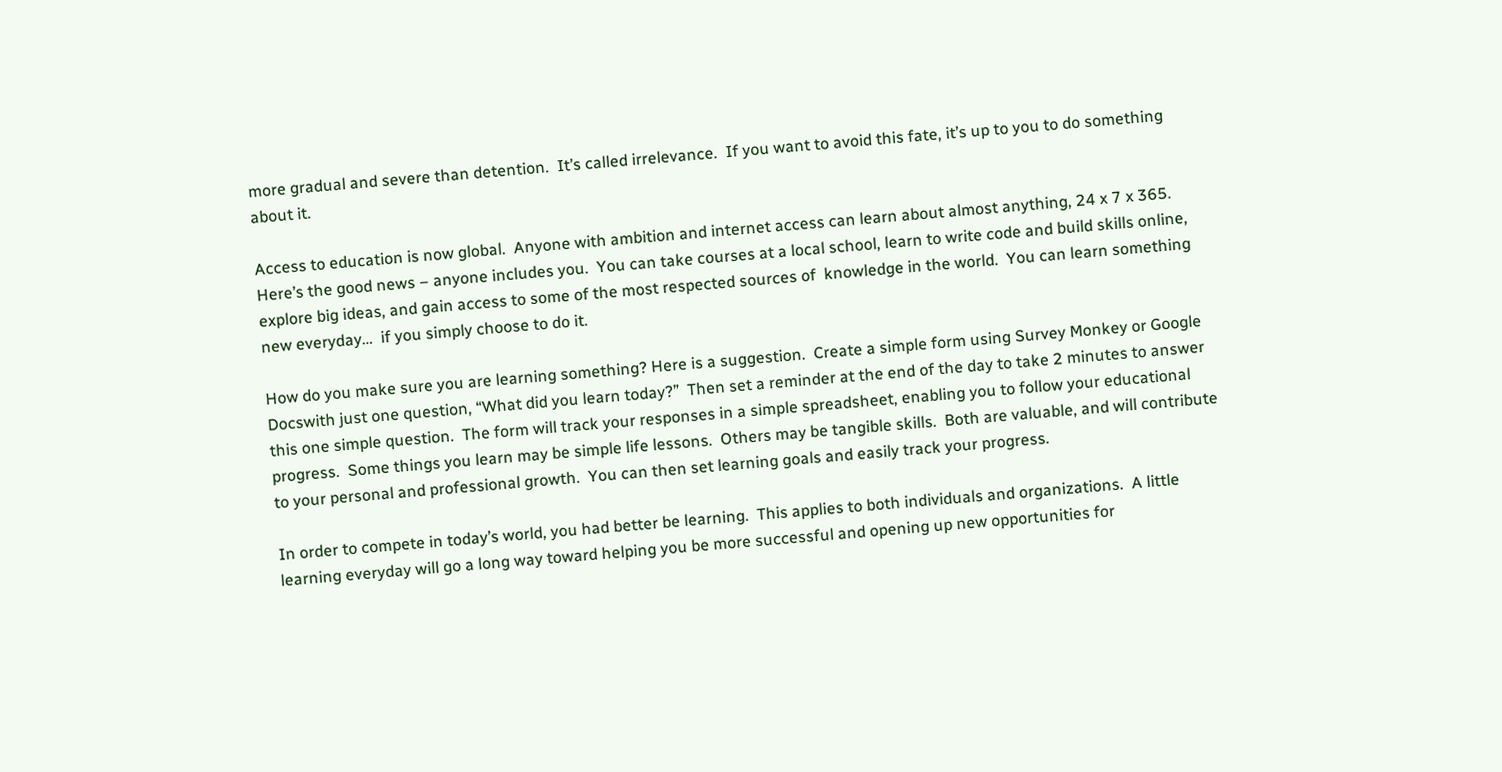more gradual and severe than detention.  It’s called irrelevance.  If you want to avoid this fate, it’s up to you to do something about it.

Access to education is now global.  Anyone with ambition and internet access can learn about almost anything, 24 x 7 x 365.  Here’s the good news – anyone includes you.  You can take courses at a local school, learn to write code and build skills online, explore big ideas, and gain access to some of the most respected sources of  knowledge in the world.  You can learn something new everyday…  if you simply choose to do it.

How do you make sure you are learning something? Here is a suggestion.  Create a simple form using Survey Monkey or Google Docswith just one question, “What did you learn today?”  Then set a reminder at the end of the day to take 2 minutes to answer this one simple question.  The form will track your responses in a simple spreadsheet, enabling you to follow your educational progress.  Some things you learn may be simple life lessons.  Others may be tangible skills.  Both are valuable, and will contribute to your personal and professional growth.  You can then set learning goals and easily track your progress.

In order to compete in today’s world, you had better be learning.  This applies to both individuals and organizations.  A little learning everyday will go a long way toward helping you be more successful and opening up new opportunities for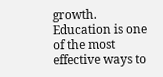growth.  Education is one of the most effective ways to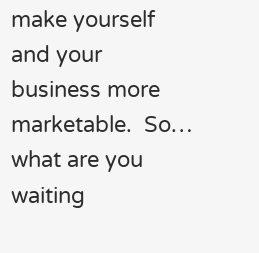make yourself and your business more marketable.  So… what are you waiting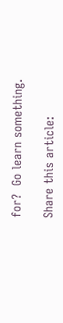for?  Go learn something.

Share this article: